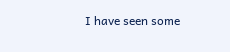I have seen some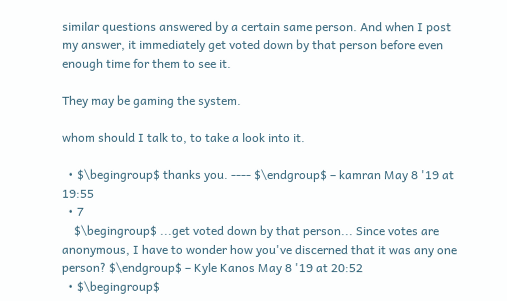similar questions answered by a certain same person. And when I post my answer, it immediately get voted down by that person before even enough time for them to see it.

They may be gaming the system.

whom should I talk to, to take a look into it.

  • $\begingroup$ thanks you. ---- $\endgroup$ – kamran May 8 '19 at 19:55
  • 7
    $\begingroup$ ...get voted down by that person... Since votes are anonymous, I have to wonder how you've discerned that it was any one person? $\endgroup$ – Kyle Kanos May 8 '19 at 20:52
  • $\begingroup$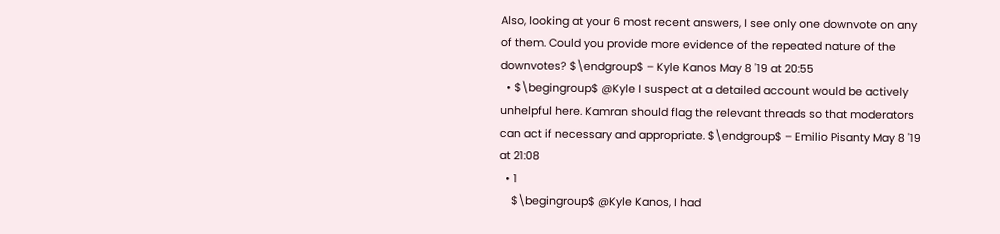Also, looking at your 6 most recent answers, I see only one downvote on any of them. Could you provide more evidence of the repeated nature of the downvotes? $\endgroup$ – Kyle Kanos May 8 '19 at 20:55
  • $\begingroup$ @Kyle I suspect at a detailed account would be actively unhelpful here. Kamran should flag the relevant threads so that moderators can act if necessary and appropriate. $\endgroup$ – Emilio Pisanty May 8 '19 at 21:08
  • 1
    $\begingroup$ @Kyle Kanos, I had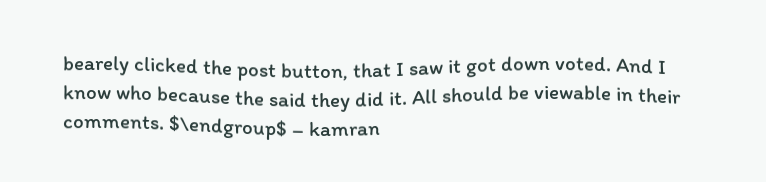bearely clicked the post button, that I saw it got down voted. And I know who because the said they did it. All should be viewable in their comments. $\endgroup$ – kamran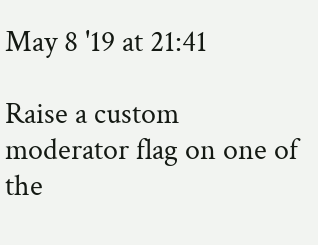May 8 '19 at 21:41

Raise a custom moderator flag on one of the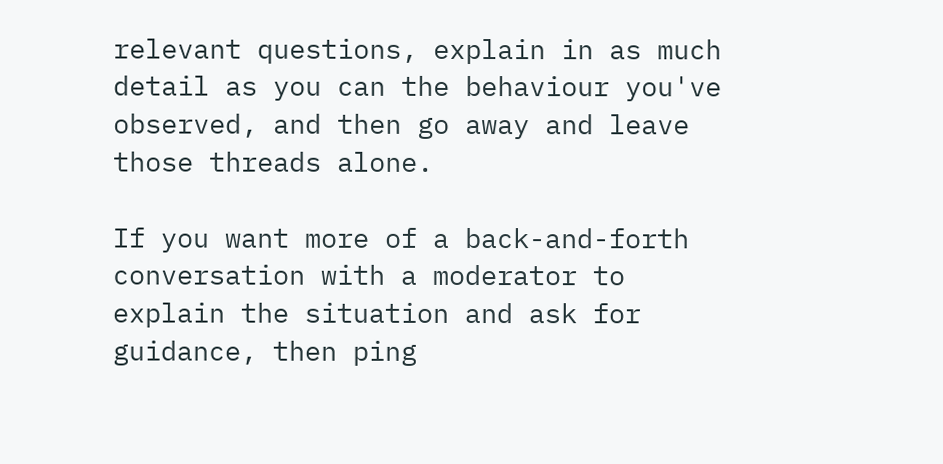relevant questions, explain in as much detail as you can the behaviour you've observed, and then go away and leave those threads alone.

If you want more of a back-and-forth conversation with a moderator to explain the situation and ask for guidance, then ping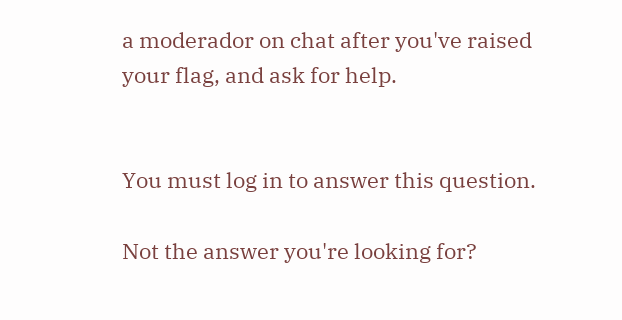a moderador on chat after you've raised your flag, and ask for help.


You must log in to answer this question.

Not the answer you're looking for?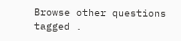Browse other questions tagged .